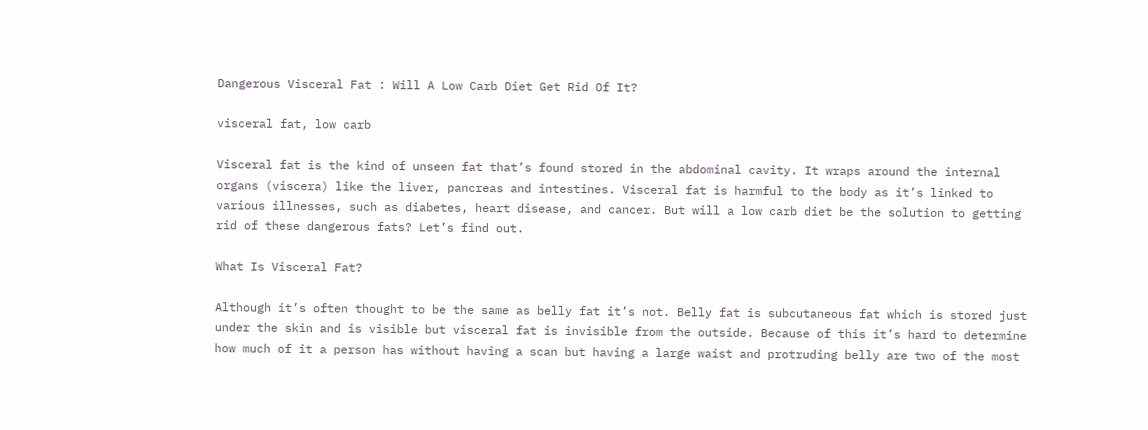Dangerous Visceral Fat : Will A Low Carb Diet Get Rid Of It?

visceral fat, low carb

Visceral fat is the kind of unseen fat that’s found stored in the abdominal cavity. It wraps around the internal organs (viscera) like the liver, pancreas and intestines. Visceral fat is harmful to the body as it’s linked to various illnesses, such as diabetes, heart disease, and cancer. But will a low carb diet be the solution to getting rid of these dangerous fats? Let’s find out.

What Is Visceral Fat?

Although it’s often thought to be the same as belly fat it’s not. Belly fat is subcutaneous fat which is stored just under the skin and is visible but visceral fat is invisible from the outside. Because of this it’s hard to determine how much of it a person has without having a scan but having a large waist and protruding belly are two of the most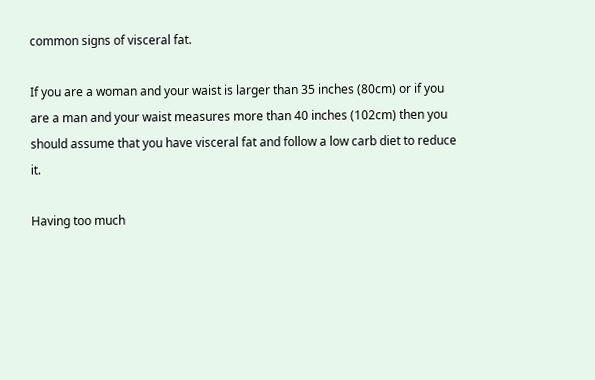common signs of visceral fat.

If you are a woman and your waist is larger than 35 inches (80cm) or if you are a man and your waist measures more than 40 inches (102cm) then you should assume that you have visceral fat and follow a low carb diet to reduce it.

Having too much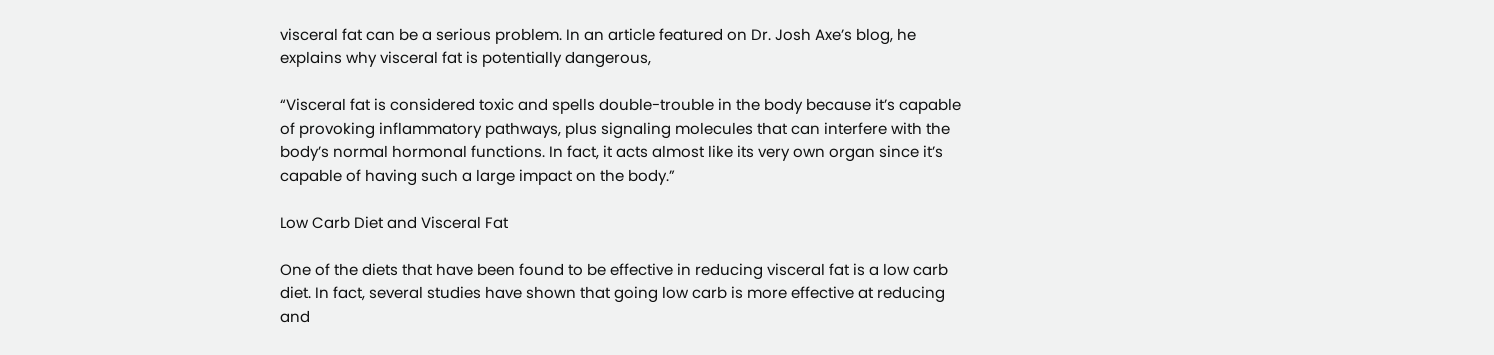visceral fat can be a serious problem. In an article featured on Dr. Josh Axe’s blog, he explains why visceral fat is potentially dangerous,

“Visceral fat is considered toxic and spells double-trouble in the body because it’s capable of provoking inflammatory pathways, plus signaling molecules that can interfere with the body’s normal hormonal functions. In fact, it acts almost like its very own organ since it’s capable of having such a large impact on the body.”

Low Carb Diet and Visceral Fat

One of the diets that have been found to be effective in reducing visceral fat is a low carb diet. In fact, several studies have shown that going low carb is more effective at reducing and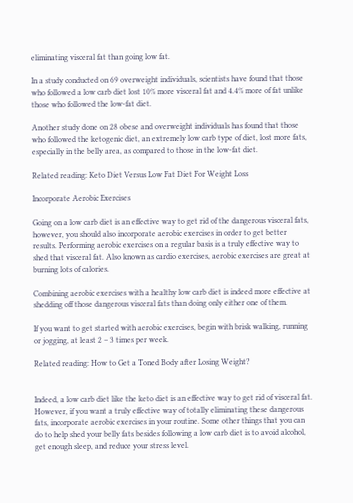eliminating visceral fat than going low fat.

In a study conducted on 69 overweight individuals, scientists have found that those who followed a low carb diet lost 10% more visceral fat and 4.4% more of fat unlike those who followed the low-fat diet.

Another study done on 28 obese and overweight individuals has found that those who followed the ketogenic diet, an extremely low carb type of diet, lost more fats, especially in the belly area, as compared to those in the low-fat diet.

Related reading: Keto Diet Versus Low Fat Diet For Weight Loss

Incorporate Aerobic Exercises

Going on a low carb diet is an effective way to get rid of the dangerous visceral fats, however, you should also incorporate aerobic exercises in order to get better results. Performing aerobic exercises on a regular basis is a truly effective way to shed that visceral fat. Also known as cardio exercises, aerobic exercises are great at burning lots of calories.

Combining aerobic exercises with a healthy low carb diet is indeed more effective at shedding off those dangerous visceral fats than doing only either one of them.

If you want to get started with aerobic exercises, begin with brisk walking, running or jogging, at least 2 – 3 times per week.

Related reading: How to Get a Toned Body after Losing Weight?


Indeed, a low carb diet like the keto diet is an effective way to get rid of visceral fat. However, if you want a truly effective way of totally eliminating these dangerous fats, incorporate aerobic exercises in your routine. Some other things that you can do to help shed your belly fats besides following a low carb diet is to avoid alcohol, get enough sleep, and reduce your stress level.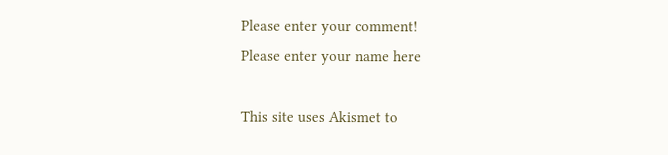Please enter your comment!
Please enter your name here

This site uses Akismet to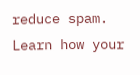reduce spam. Learn how your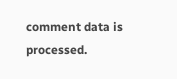comment data is processed.